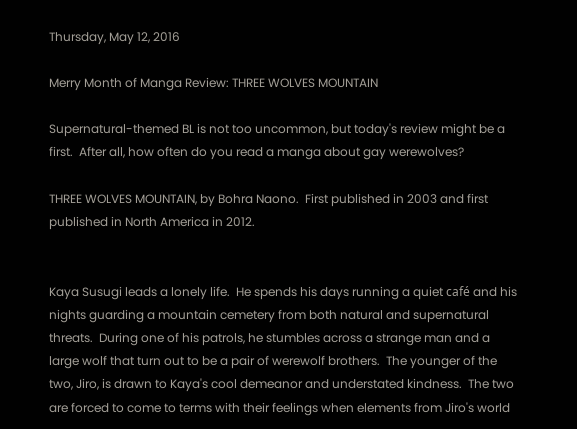Thursday, May 12, 2016

Merry Month of Manga Review: THREE WOLVES MOUNTAIN

Supernatural-themed BL is not too uncommon, but today's review might be a first.  After all, how often do you read a manga about gay werewolves?

THREE WOLVES MOUNTAIN, by Bohra Naono.  First published in 2003 and first published in North America in 2012.


Kaya Susugi leads a lonely life.  He spends his days running a quiet café and his nights guarding a mountain cemetery from both natural and supernatural threats.  During one of his patrols, he stumbles across a strange man and a large wolf that turn out to be a pair of werewolf brothers.  The younger of the two, Jiro, is drawn to Kaya's cool demeanor and understated kindness.  The two are forced to come to terms with their feelings when elements from Jiro's world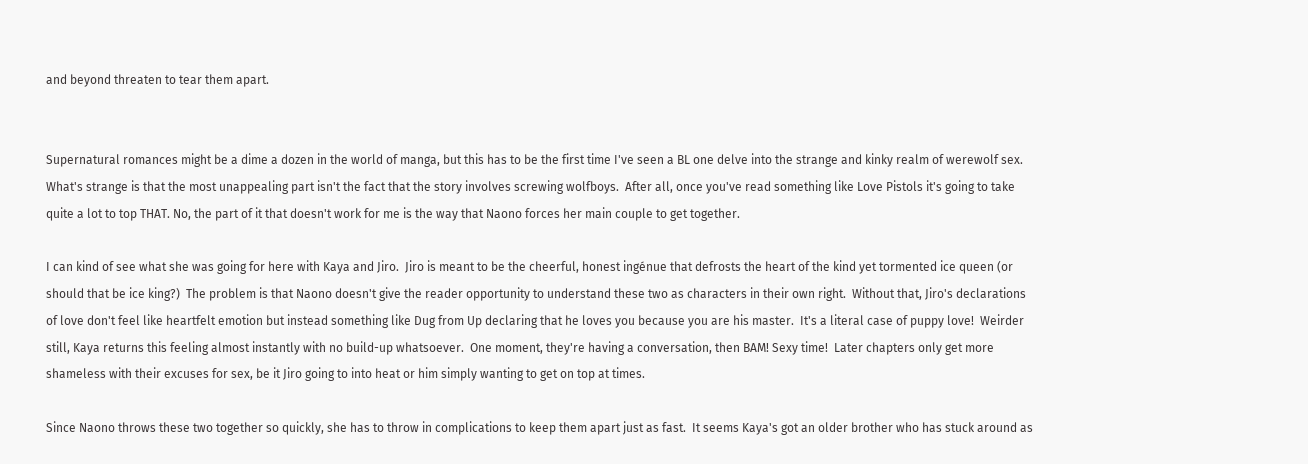and beyond threaten to tear them apart.


Supernatural romances might be a dime a dozen in the world of manga, but this has to be the first time I've seen a BL one delve into the strange and kinky realm of werewolf sex.  What's strange is that the most unappealing part isn't the fact that the story involves screwing wolfboys.  After all, once you've read something like Love Pistols it's going to take quite a lot to top THAT. No, the part of it that doesn't work for me is the way that Naono forces her main couple to get together.

I can kind of see what she was going for here with Kaya and Jiro.  Jiro is meant to be the cheerful, honest ingénue that defrosts the heart of the kind yet tormented ice queen (or should that be ice king?)  The problem is that Naono doesn't give the reader opportunity to understand these two as characters in their own right.  Without that, Jiro's declarations of love don't feel like heartfelt emotion but instead something like Dug from Up declaring that he loves you because you are his master.  It's a literal case of puppy love!  Weirder still, Kaya returns this feeling almost instantly with no build-up whatsoever.  One moment, they're having a conversation, then BAM! Sexy time!  Later chapters only get more shameless with their excuses for sex, be it Jiro going to into heat or him simply wanting to get on top at times.

Since Naono throws these two together so quickly, she has to throw in complications to keep them apart just as fast.  It seems Kaya's got an older brother who has stuck around as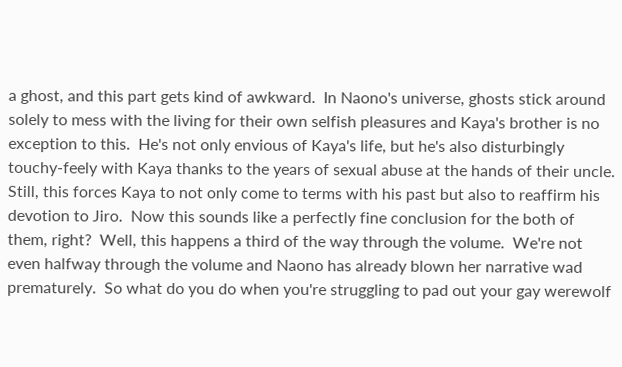a ghost, and this part gets kind of awkward.  In Naono's universe, ghosts stick around solely to mess with the living for their own selfish pleasures and Kaya's brother is no exception to this.  He's not only envious of Kaya's life, but he's also disturbingly touchy-feely with Kaya thanks to the years of sexual abuse at the hands of their uncle.  Still, this forces Kaya to not only come to terms with his past but also to reaffirm his devotion to Jiro.  Now this sounds like a perfectly fine conclusion for the both of them, right?  Well, this happens a third of the way through the volume.  We're not even halfway through the volume and Naono has already blown her narrative wad prematurely.  So what do you do when you're struggling to pad out your gay werewolf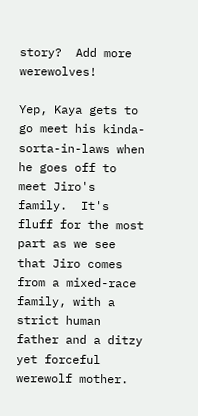story?  Add more werewolves!

Yep, Kaya gets to go meet his kinda-sorta-in-laws when he goes off to meet Jiro's family.  It's fluff for the most part as we see that Jiro comes from a mixed-race family, with a strict human father and a ditzy yet forceful werewolf mother.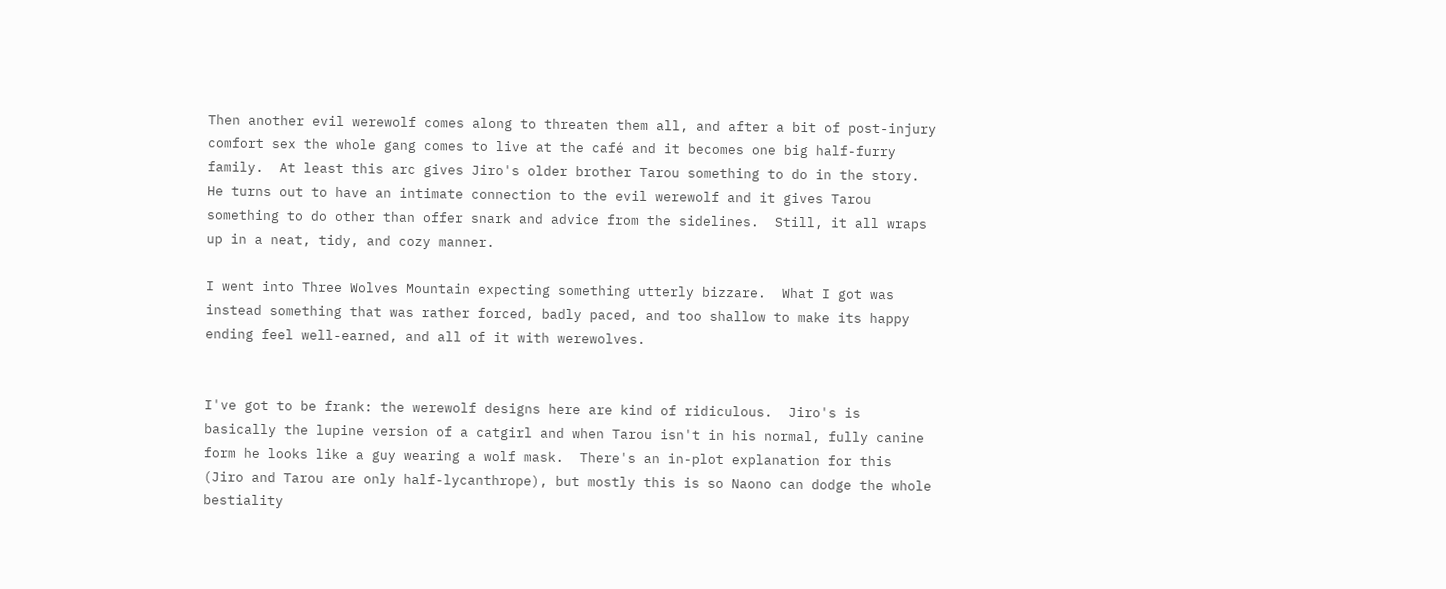Then another evil werewolf comes along to threaten them all, and after a bit of post-injury comfort sex the whole gang comes to live at the café and it becomes one big half-furry family.  At least this arc gives Jiro's older brother Tarou something to do in the story.  He turns out to have an intimate connection to the evil werewolf and it gives Tarou something to do other than offer snark and advice from the sidelines.  Still, it all wraps up in a neat, tidy, and cozy manner.

I went into Three Wolves Mountain expecting something utterly bizzare.  What I got was instead something that was rather forced, badly paced, and too shallow to make its happy ending feel well-earned, and all of it with werewolves.


I've got to be frank: the werewolf designs here are kind of ridiculous.  Jiro's is basically the lupine version of a catgirl and when Tarou isn't in his normal, fully canine form he looks like a guy wearing a wolf mask.  There's an in-plot explanation for this (Jiro and Tarou are only half-lycanthrope), but mostly this is so Naono can dodge the whole bestiality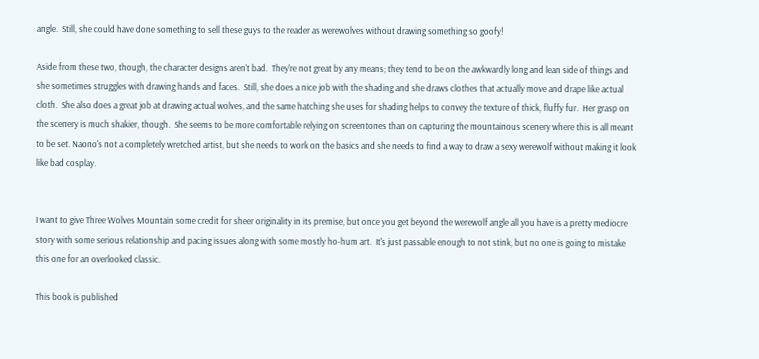angle.  Still, she could have done something to sell these guys to the reader as werewolves without drawing something so goofy!

Aside from these two, though, the character designs aren't bad.  They're not great by any means; they tend to be on the awkwardly long and lean side of things and she sometimes struggles with drawing hands and faces.  Still, she does a nice job with the shading and she draws clothes that actually move and drape like actual cloth.  She also does a great job at drawing actual wolves, and the same hatching she uses for shading helps to convey the texture of thick, fluffy fur.  Her grasp on the scenery is much shakier, though.  She seems to be more comfortable relying on screentones than on capturing the mountainous scenery where this is all meant to be set. Naono's not a completely wretched artist, but she needs to work on the basics and she needs to find a way to draw a sexy werewolf without making it look like bad cosplay.


I want to give Three Wolves Mountain some credit for sheer originality in its premise, but once you get beyond the werewolf angle all you have is a pretty mediocre story with some serious relationship and pacing issues along with some mostly ho-hum art.  It's just passable enough to not stink, but no one is going to mistake this one for an overlooked classic.

This book is published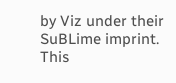by Viz under their SuBLime imprint.  This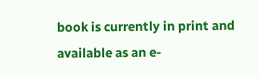book is currently in print and available as an e-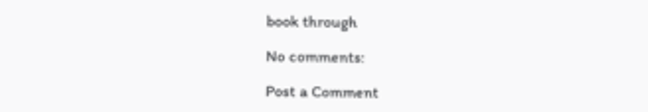book through

No comments:

Post a Comment